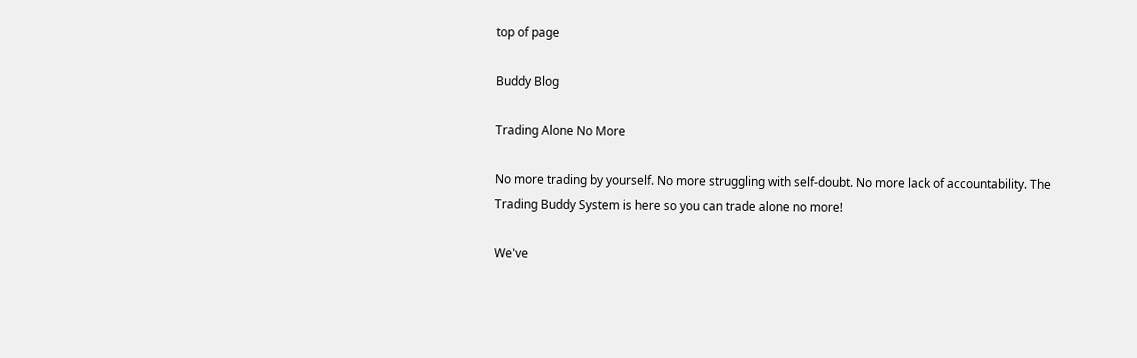top of page

Buddy Blog

Trading Alone No More

No more trading by yourself. No more struggling with self-doubt. No more lack of accountability. The Trading Buddy System is here so you can trade alone no more!

We've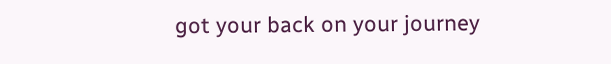got your back on your journey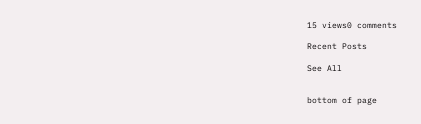15 views0 comments

Recent Posts

See All


bottom of page